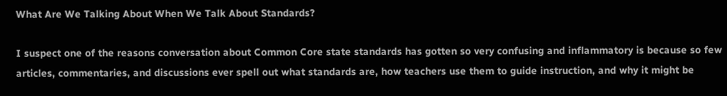What Are We Talking About When We Talk About Standards?

I suspect one of the reasons conversation about Common Core state standards has gotten so very confusing and inflammatory is because so few articles, commentaries, and discussions ever spell out what standards are, how teachers use them to guide instruction, and why it might be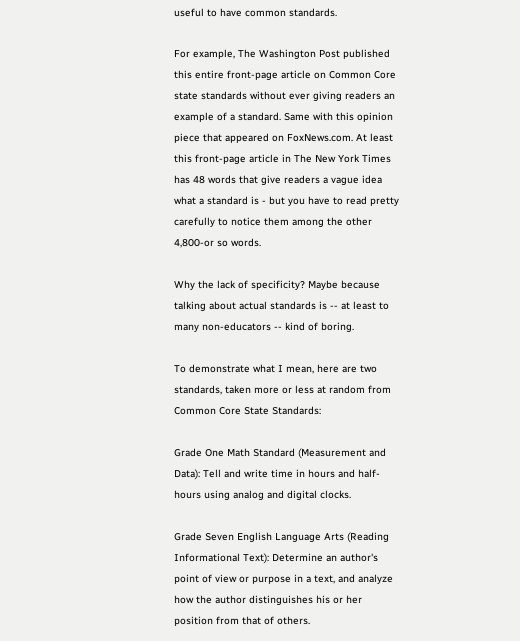useful to have common standards.

For example, The Washington Post published this entire front-page article on Common Core state standards without ever giving readers an example of a standard. Same with this opinion piece that appeared on FoxNews.com. At least this front-page article in The New York Times has 48 words that give readers a vague idea what a standard is - but you have to read pretty carefully to notice them among the other 4,800-or so words.

Why the lack of specificity? Maybe because talking about actual standards is -- at least to many non-educators -- kind of boring.

To demonstrate what I mean, here are two standards, taken more or less at random from Common Core State Standards:

Grade One Math Standard (Measurement and Data): Tell and write time in hours and half-hours using analog and digital clocks.

Grade Seven English Language Arts (Reading Informational Text): Determine an author's point of view or purpose in a text, and analyze how the author distinguishes his or her position from that of others.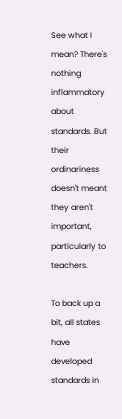See what I mean? There's nothing inflammatory about standards. But their ordinariness doesn't meant they aren't important, particularly to teachers.

To back up a bit, all states have developed standards in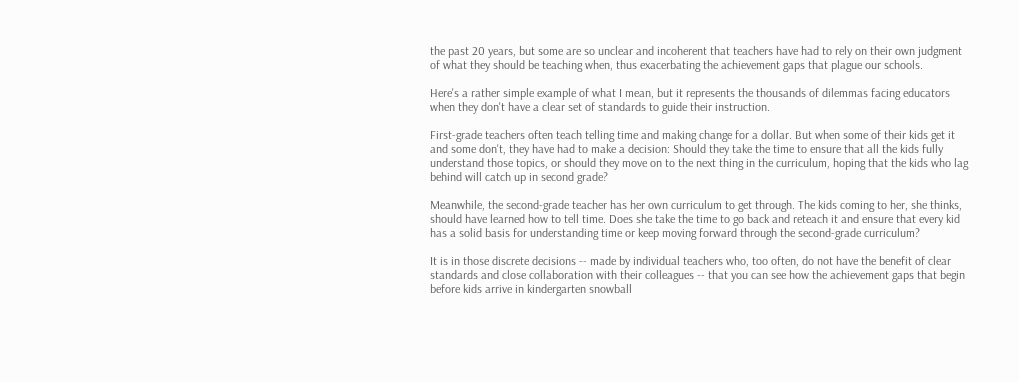the past 20 years, but some are so unclear and incoherent that teachers have had to rely on their own judgment of what they should be teaching when, thus exacerbating the achievement gaps that plague our schools.

Here's a rather simple example of what I mean, but it represents the thousands of dilemmas facing educators when they don't have a clear set of standards to guide their instruction.

First-grade teachers often teach telling time and making change for a dollar. But when some of their kids get it and some don't, they have had to make a decision: Should they take the time to ensure that all the kids fully understand those topics, or should they move on to the next thing in the curriculum, hoping that the kids who lag behind will catch up in second grade?

Meanwhile, the second-grade teacher has her own curriculum to get through. The kids coming to her, she thinks, should have learned how to tell time. Does she take the time to go back and reteach it and ensure that every kid has a solid basis for understanding time or keep moving forward through the second-grade curriculum?

It is in those discrete decisions -- made by individual teachers who, too often, do not have the benefit of clear standards and close collaboration with their colleagues -- that you can see how the achievement gaps that begin before kids arrive in kindergarten snowball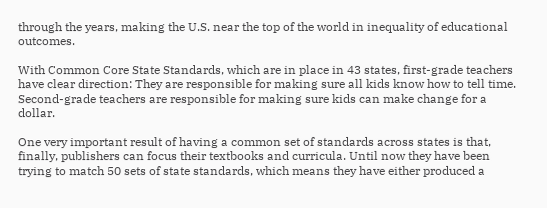through the years, making the U.S. near the top of the world in inequality of educational outcomes.

With Common Core State Standards, which are in place in 43 states, first-grade teachers have clear direction: They are responsible for making sure all kids know how to tell time. Second-grade teachers are responsible for making sure kids can make change for a dollar.

One very important result of having a common set of standards across states is that, finally, publishers can focus their textbooks and curricula. Until now they have been trying to match 50 sets of state standards, which means they have either produced a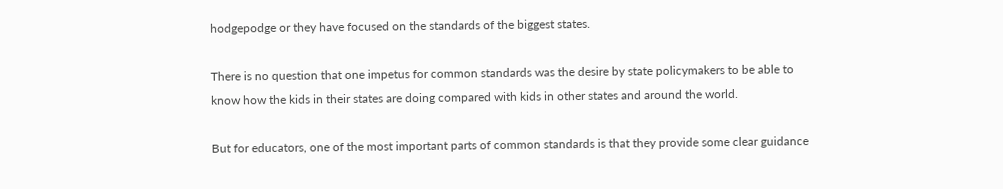hodgepodge or they have focused on the standards of the biggest states.

There is no question that one impetus for common standards was the desire by state policymakers to be able to know how the kids in their states are doing compared with kids in other states and around the world.

But for educators, one of the most important parts of common standards is that they provide some clear guidance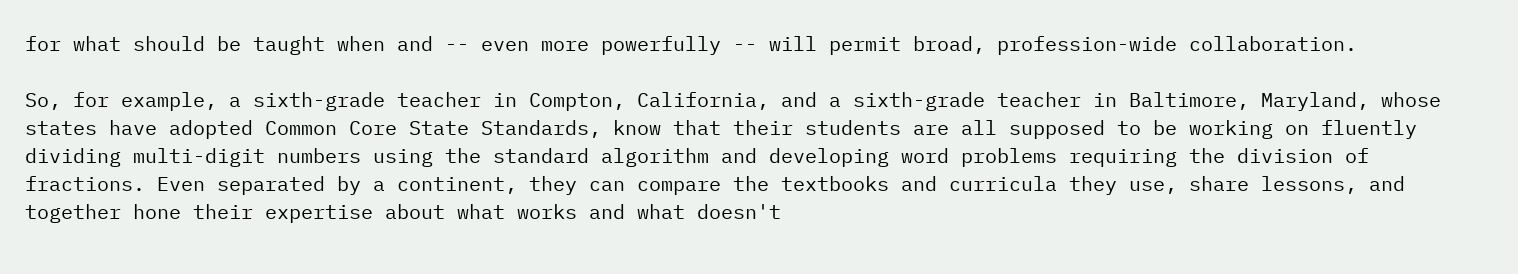for what should be taught when and -- even more powerfully -- will permit broad, profession-wide collaboration.

So, for example, a sixth-grade teacher in Compton, California, and a sixth-grade teacher in Baltimore, Maryland, whose states have adopted Common Core State Standards, know that their students are all supposed to be working on fluently dividing multi-digit numbers using the standard algorithm and developing word problems requiring the division of fractions. Even separated by a continent, they can compare the textbooks and curricula they use, share lessons, and together hone their expertise about what works and what doesn't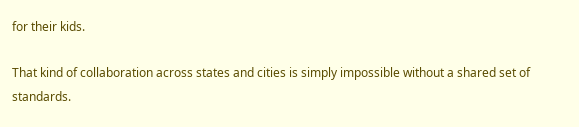for their kids.

That kind of collaboration across states and cities is simply impossible without a shared set of standards.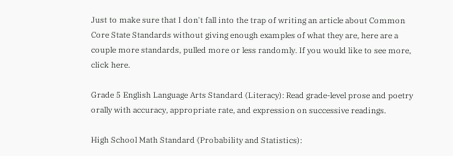Just to make sure that I don't fall into the trap of writing an article about Common Core State Standards without giving enough examples of what they are, here are a couple more standards, pulled more or less randomly. If you would like to see more, click here.

Grade 5 English Language Arts Standard (Literacy): Read grade-level prose and poetry orally with accuracy, appropriate rate, and expression on successive readings.

High School Math Standard (Probability and Statistics):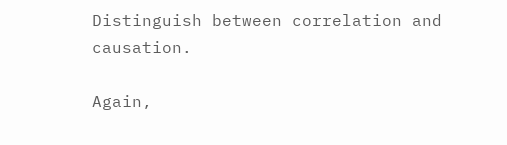Distinguish between correlation and causation.

Again,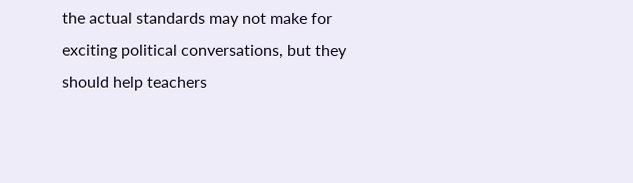the actual standards may not make for exciting political conversations, but they should help teachers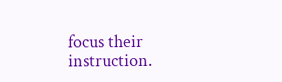focus their instruction.